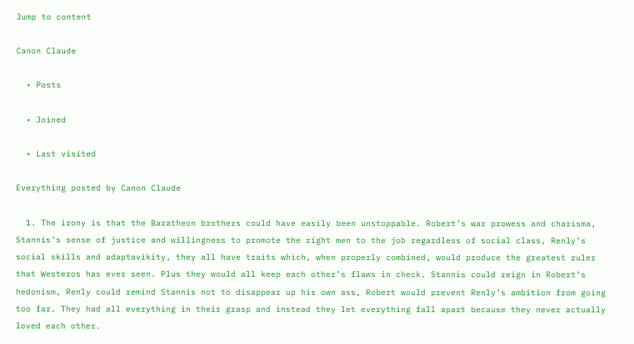Jump to content

Canon Claude

  • Posts

  • Joined

  • Last visited

Everything posted by Canon Claude

  1. The irony is that the Baratheon brothers could have easily been unstoppable. Robert’s war prowess and charisma, Stannis’s sense of justice and willingness to promote the right men to the job regardless of social class, Renly’s social skills and adaptavikity, they all have traits which, when properly combined, would produce the greatest ruler that Westeros has ever seen. Plus they would all keep each other’s flaws in check. Stannis could reign in Robert’s hedonism, Renly could remind Stannis not to disappear up his own ass, Robert would prevent Renly’s ambition from going too far. They had all everything in their grasp and instead they let everything fall apart because they never actually loved each other.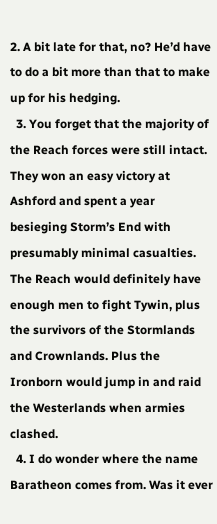2. A bit late for that, no? He’d have to do a bit more than that to make up for his hedging.
  3. You forget that the majority of the Reach forces were still intact. They won an easy victory at Ashford and spent a year besieging Storm’s End with presumably minimal casualties. The Reach would definitely have enough men to fight Tywin, plus the survivors of the Stormlands and Crownlands. Plus the Ironborn would jump in and raid the Westerlands when armies clashed.
  4. I do wonder where the name Baratheon comes from. Was it ever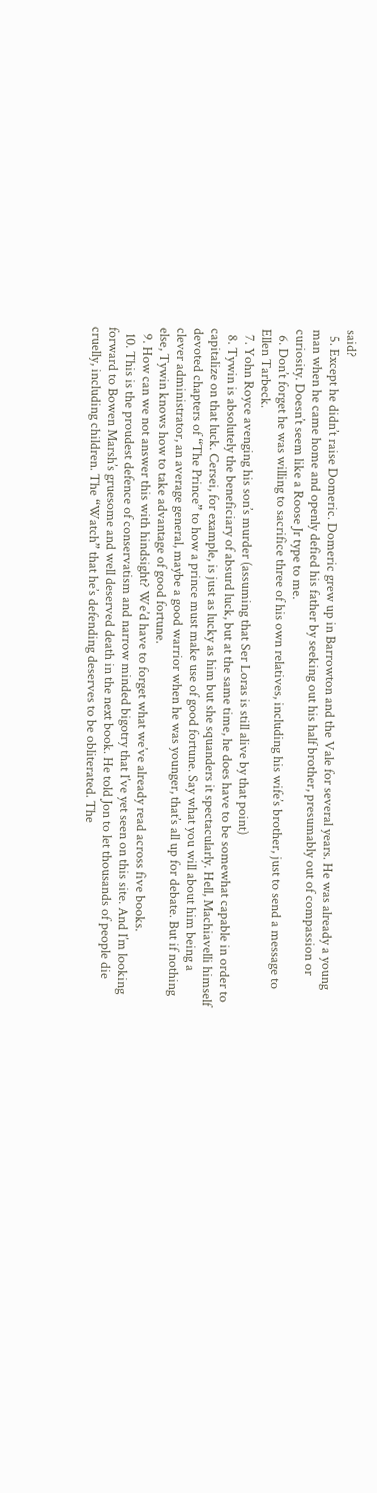said?
  5. Except he didn’t raise Domeric. Domeric grew up in Barrowton and the Vale for several years. He was already a young man when he came home and openly defied his father by seeking out his half brother, presumably out of compassion or curiosity. Doesn’t seem like a Roose Jr type to me.
  6. Don’t forget he was willing to sacrifice three of his own relatives, including his wife’s brother, just to send a message to Ellen Tarbeck.
  7. Yohn Royce avenging his son’s murder (assuming that Ser Loras is still alive by that point)
  8. Tywin is absolutely the beneficiary of absurd luck, but at the same time, he does have to be somewhat capable in order to capitalize on that luck. Cersei, for example, is just as lucky as him but she squanders it spectacularly. Hell, Machiavelli himself devoted chapters of “The Prince” to how a prince must make use of good fortune. Say what you will about him being a clever administrator, an average general, maybe a good warrior when he was younger, that’s all up for debate. But if nothing else, Tywin knows how to take advantage of good fortune.
  9. How can we not answer this with hindsight? We’d have to forget what we’ve already read across five books.
  10. This is the proudest defence of conservatism and narrow minded bigotry that I’ve yet seen on this site. And I’m looking forward to Bowen Marsh’s gruesome and well deserved death in the next book. He told Jon to let thousands of people die cruelly, including children. The “Watch” that he’s defending deserves to be obliterated. The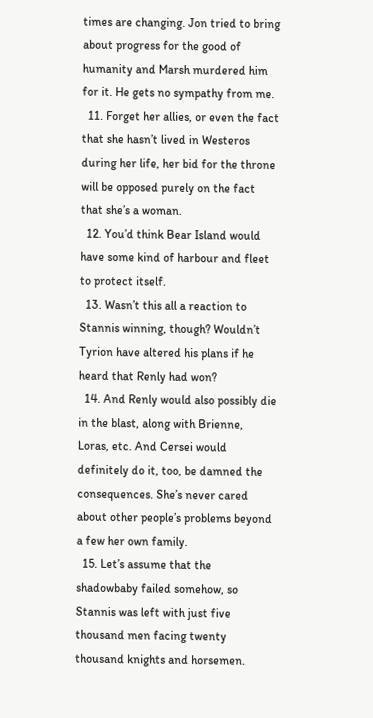times are changing. Jon tried to bring about progress for the good of humanity and Marsh murdered him for it. He gets no sympathy from me.
  11. Forget her allies, or even the fact that she hasn’t lived in Westeros during her life, her bid for the throne will be opposed purely on the fact that she’s a woman.
  12. You’d think Bear Island would have some kind of harbour and fleet to protect itself.
  13. Wasn’t this all a reaction to Stannis winning, though? Wouldn’t Tyrion have altered his plans if he heard that Renly had won?
  14. And Renly would also possibly die in the blast, along with Brienne, Loras, etc. And Cersei would definitely do it, too, be damned the consequences. She’s never cared about other people’s problems beyond a few her own family.
  15. Let’s assume that the shadowbaby failed somehow, so Stannis was left with just five thousand men facing twenty thousand knights and horsemen.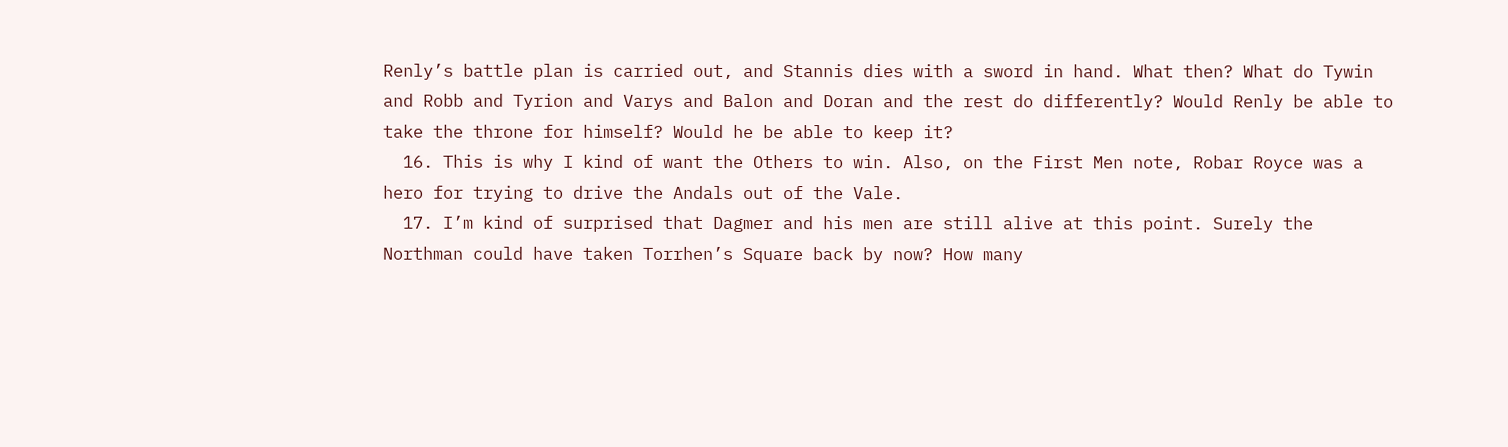Renly’s battle plan is carried out, and Stannis dies with a sword in hand. What then? What do Tywin and Robb and Tyrion and Varys and Balon and Doran and the rest do differently? Would Renly be able to take the throne for himself? Would he be able to keep it?
  16. This is why I kind of want the Others to win. Also, on the First Men note, Robar Royce was a hero for trying to drive the Andals out of the Vale.
  17. I’m kind of surprised that Dagmer and his men are still alive at this point. Surely the Northman could have taken Torrhen’s Square back by now? How many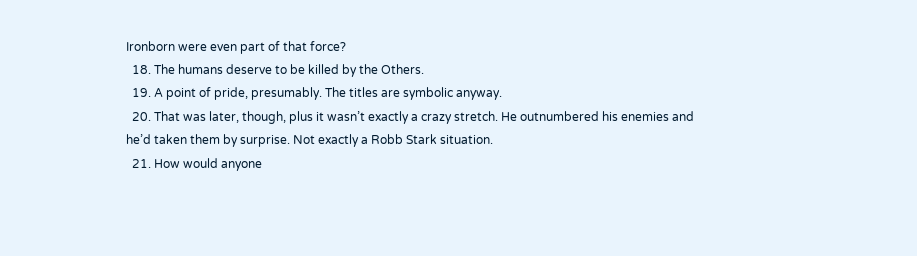Ironborn were even part of that force?
  18. The humans deserve to be killed by the Others.
  19. A point of pride, presumably. The titles are symbolic anyway.
  20. That was later, though, plus it wasn’t exactly a crazy stretch. He outnumbered his enemies and he’d taken them by surprise. Not exactly a Robb Stark situation.
  21. How would anyone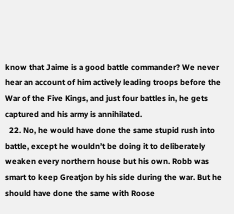know that Jaime is a good battle commander? We never hear an account of him actively leading troops before the War of the Five Kings, and just four battles in, he gets captured and his army is annihilated.
  22. No, he would have done the same stupid rush into battle, except he wouldn’t be doing it to deliberately weaken every northern house but his own. Robb was smart to keep Greatjon by his side during the war. But he should have done the same with Roose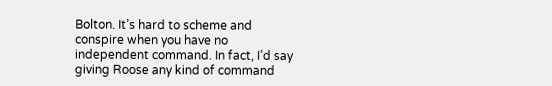Bolton. It’s hard to scheme and conspire when you have no independent command. In fact, I’d say giving Roose any kind of command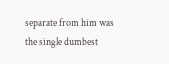separate from him was the single dumbest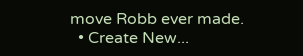move Robb ever made.
  • Create New...